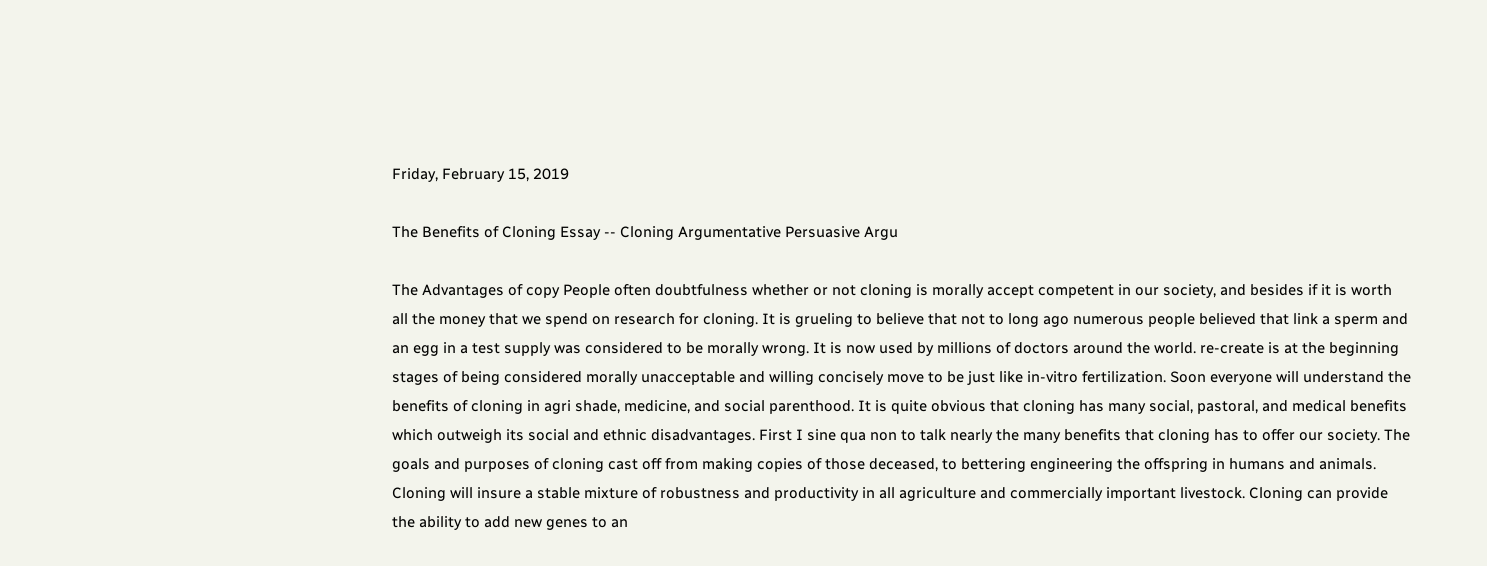Friday, February 15, 2019

The Benefits of Cloning Essay -- Cloning Argumentative Persuasive Argu

The Advantages of copy People often doubtfulness whether or not cloning is morally accept competent in our society, and besides if it is worth all the money that we spend on research for cloning. It is grueling to believe that not to long ago numerous people believed that link a sperm and an egg in a test supply was considered to be morally wrong. It is now used by millions of doctors around the world. re-create is at the beginning stages of being considered morally unacceptable and willing concisely move to be just like in-vitro fertilization. Soon everyone will understand the benefits of cloning in agri shade, medicine, and social parenthood. It is quite obvious that cloning has many social, pastoral, and medical benefits which outweigh its social and ethnic disadvantages. First I sine qua non to talk nearly the many benefits that cloning has to offer our society. The goals and purposes of cloning cast off from making copies of those deceased, to bettering engineering the offspring in humans and animals. Cloning will insure a stable mixture of robustness and productivity in all agriculture and commercially important livestock. Cloning can provide the ability to add new genes to an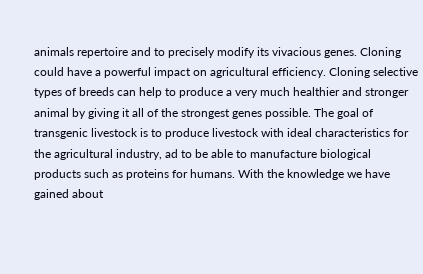animals repertoire and to precisely modify its vivacious genes. Cloning could have a powerful impact on agricultural efficiency. Cloning selective types of breeds can help to produce a very much healthier and stronger animal by giving it all of the strongest genes possible. The goal of transgenic livestock is to produce livestock with ideal characteristics for the agricultural industry, ad to be able to manufacture biological products such as proteins for humans. With the knowledge we have gained about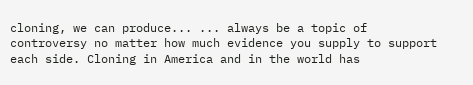cloning, we can produce... ... always be a topic of controversy no matter how much evidence you supply to support each side. Cloning in America and in the world has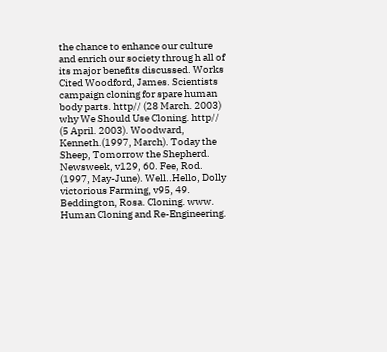the chance to enhance our culture and enrich our society throug h all of its major benefits discussed. Works Cited Woodford, James. Scientists campaign cloning for spare human body parts. http// (28 March. 2003) why We Should Use Cloning. http// (5 April. 2003). Woodward, Kenneth.(1997, March). Today the Sheep, Tomorrow the Shepherd. Newsweek, v129, 60. Fee, Rod. (1997, May-June). Well..Hello, Dolly victorious Farming, v95, 49. Beddington, Rosa. Cloning. www. Human Cloning and Re-Engineering.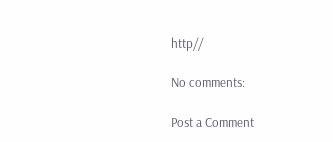http//

No comments:

Post a Comment